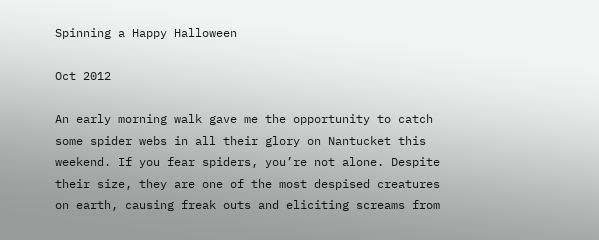Spinning a Happy Halloween

Oct 2012

An early morning walk gave me the opportunity to catch some spider webs in all their glory on Nantucket this weekend. If you fear spiders, you’re not alone. Despite their size, they are one of the most despised creatures on earth, causing freak outs and eliciting screams from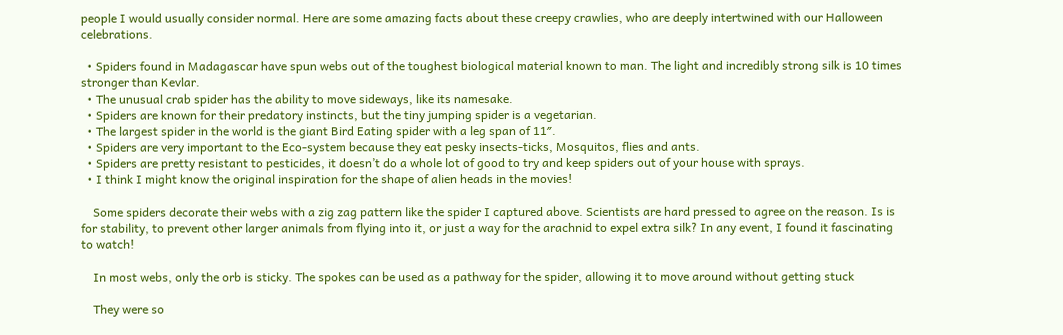people I would usually consider normal. Here are some amazing facts about these creepy crawlies, who are deeply intertwined with our Halloween celebrations.

  • Spiders found in Madagascar have spun webs out of the toughest biological material known to man. The light and incredibly strong silk is 10 times stronger than Kevlar.
  • The unusual crab spider has the ability to move sideways, like its namesake.
  • Spiders are known for their predatory instincts, but the tiny jumping spider is a vegetarian.
  • The largest spider in the world is the giant Bird Eating spider with a leg span of 11″.
  • Spiders are very important to the Eco-system because they eat pesky insects-ticks, Mosquitos, flies and ants.
  • Spiders are pretty resistant to pesticides, it doesn’t do a whole lot of good to try and keep spiders out of your house with sprays.
  • I think I might know the original inspiration for the shape of alien heads in the movies!

    Some spiders decorate their webs with a zig zag pattern like the spider I captured above. Scientists are hard pressed to agree on the reason. Is is for stability, to prevent other larger animals from flying into it, or just a way for the arachnid to expel extra silk? In any event, I found it fascinating to watch!

    In most webs, only the orb is sticky. The spokes can be used as a pathway for the spider, allowing it to move around without getting stuck

    They were so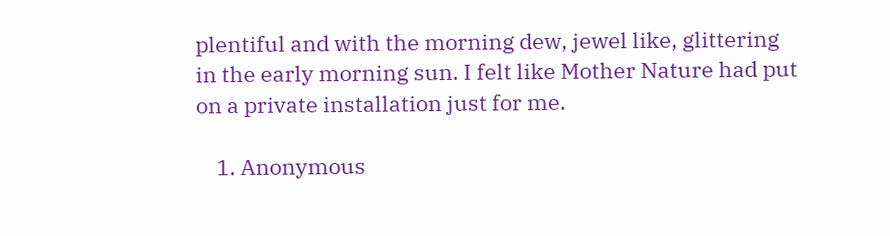plentiful and with the morning dew, jewel like, glittering in the early morning sun. I felt like Mother Nature had put on a private installation just for me.

    1. Anonymous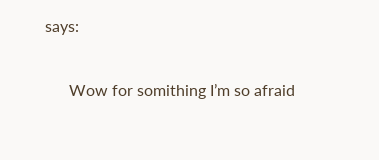says:

      Wow for somithing I’m so afraid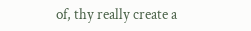of, thy really create a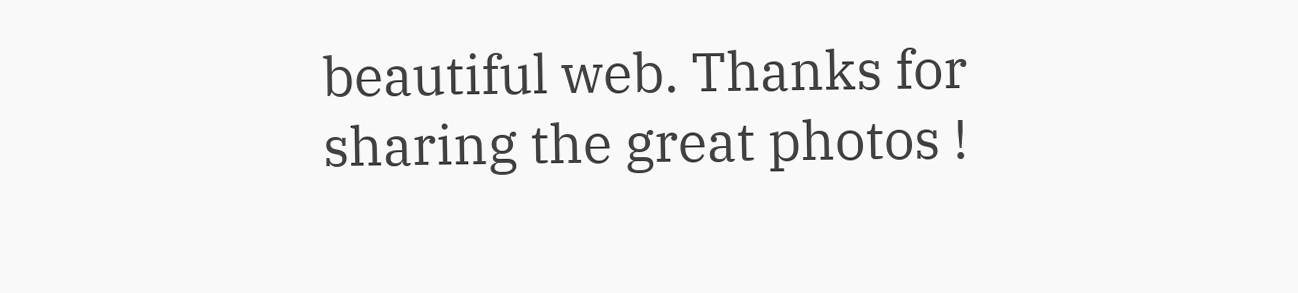beautiful web. Thanks for sharing the great photos !